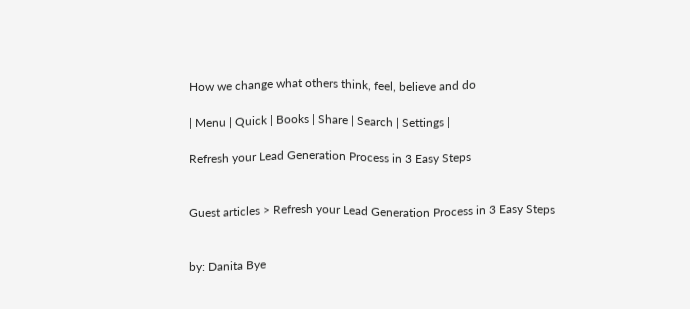How we change what others think, feel, believe and do

| Menu | Quick | Books | Share | Search | Settings |

Refresh your Lead Generation Process in 3 Easy Steps


Guest articles > Refresh your Lead Generation Process in 3 Easy Steps


by: Danita Bye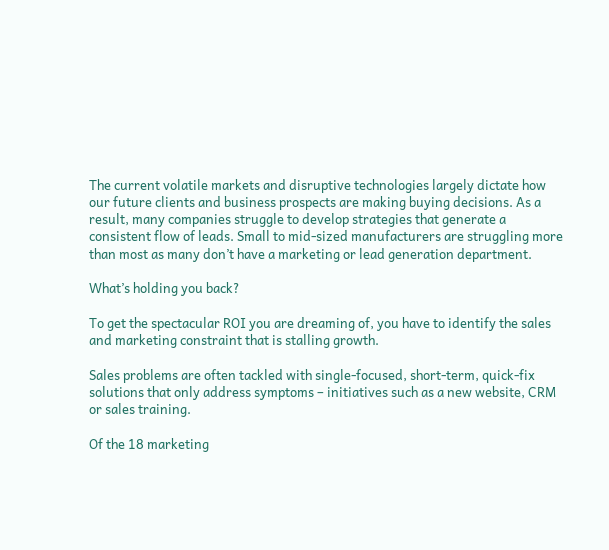The current volatile markets and disruptive technologies largely dictate how our future clients and business prospects are making buying decisions. As a result, many companies struggle to develop strategies that generate a consistent flow of leads. Small to mid-sized manufacturers are struggling more than most as many don’t have a marketing or lead generation department.

What’s holding you back?

To get the spectacular ROI you are dreaming of, you have to identify the sales and marketing constraint that is stalling growth.

Sales problems are often tackled with single-focused, short-term, quick-fix solutions that only address symptoms – initiatives such as a new website, CRM or sales training.

Of the 18 marketing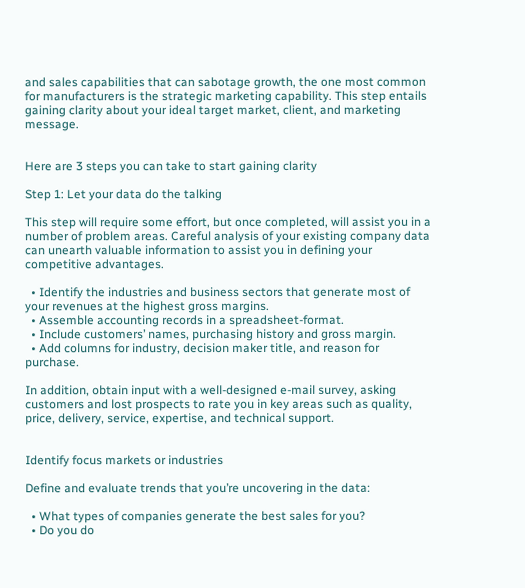and sales capabilities that can sabotage growth, the one most common for manufacturers is the strategic marketing capability. This step entails gaining clarity about your ideal target market, client, and marketing message.


Here are 3 steps you can take to start gaining clarity

Step 1: Let your data do the talking

This step will require some effort, but once completed, will assist you in a number of problem areas. Careful analysis of your existing company data can unearth valuable information to assist you in defining your competitive advantages.

  • Identify the industries and business sectors that generate most of your revenues at the highest gross margins.
  • Assemble accounting records in a spreadsheet-format.
  • Include customers’ names, purchasing history and gross margin.
  • Add columns for industry, decision maker title, and reason for purchase.

In addition, obtain input with a well-designed e-mail survey, asking customers and lost prospects to rate you in key areas such as quality, price, delivery, service, expertise, and technical support.


Identify focus markets or industries

Define and evaluate trends that you’re uncovering in the data:

  • What types of companies generate the best sales for you?
  • Do you do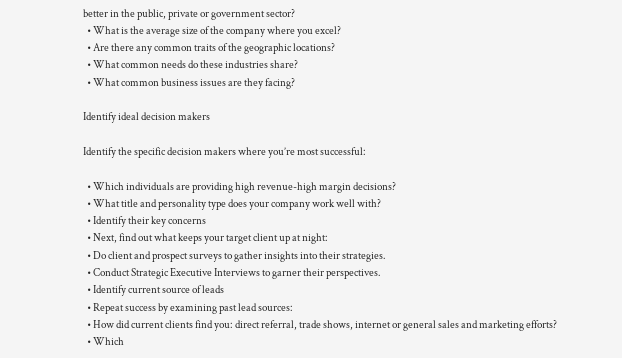better in the public, private or government sector?
  • What is the average size of the company where you excel?
  • Are there any common traits of the geographic locations?
  • What common needs do these industries share?
  • What common business issues are they facing?

Identify ideal decision makers

Identify the specific decision makers where you’re most successful:

  • Which individuals are providing high revenue-high margin decisions?
  • What title and personality type does your company work well with?
  • Identify their key concerns
  • Next, find out what keeps your target client up at night:
  • Do client and prospect surveys to gather insights into their strategies.
  • Conduct Strategic Executive Interviews to garner their perspectives.
  • Identify current source of leads
  • Repeat success by examining past lead sources:
  • How did current clients find you: direct referral, trade shows, internet or general sales and marketing efforts?
  • Which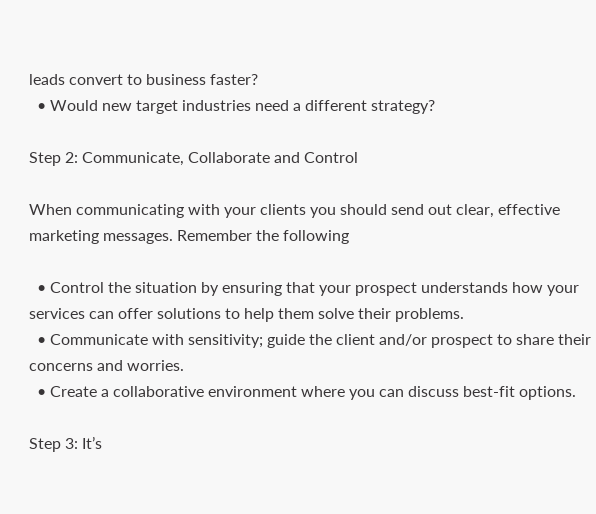leads convert to business faster?
  • Would new target industries need a different strategy?

Step 2: Communicate, Collaborate and Control

When communicating with your clients you should send out clear, effective marketing messages. Remember the following

  • Control the situation by ensuring that your prospect understands how your services can offer solutions to help them solve their problems.
  • Communicate with sensitivity; guide the client and/or prospect to share their concerns and worries.
  • Create a collaborative environment where you can discuss best-fit options.

Step 3: It’s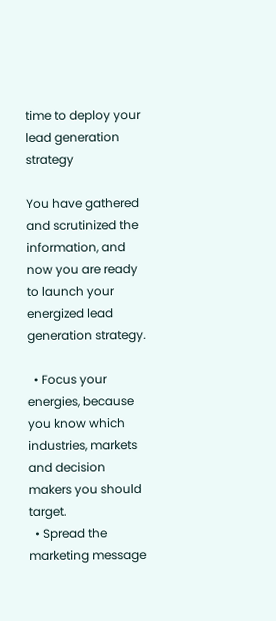time to deploy your lead generation strategy

You have gathered and scrutinized the information, and now you are ready to launch your energized lead generation strategy.

  • Focus your energies, because you know which industries, markets and decision makers you should target.
  • Spread the marketing message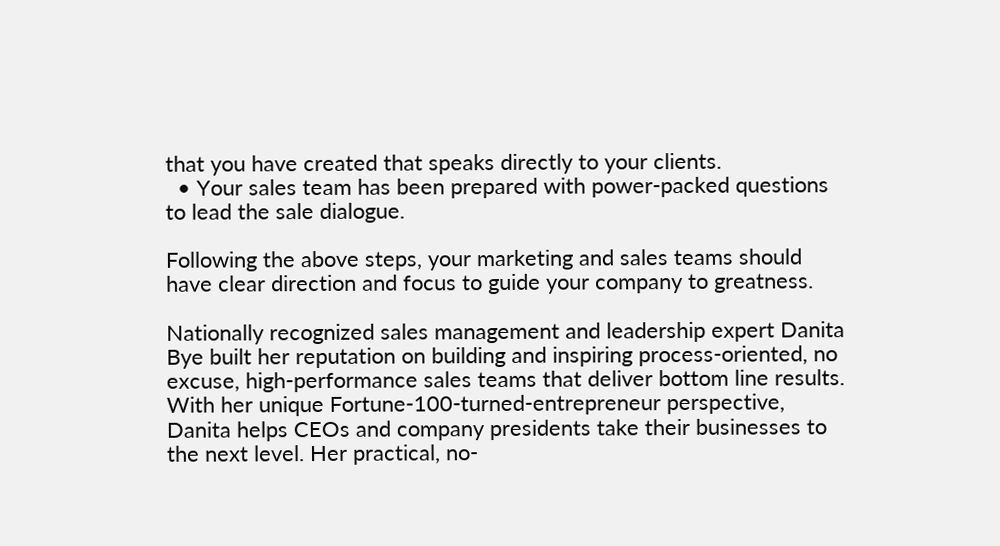that you have created that speaks directly to your clients.
  • Your sales team has been prepared with power-packed questions to lead the sale dialogue.

Following the above steps, your marketing and sales teams should have clear direction and focus to guide your company to greatness.

Nationally recognized sales management and leadership expert Danita Bye built her reputation on building and inspiring process-oriented, no excuse, high-performance sales teams that deliver bottom line results. With her unique Fortune-100-turned-entrepreneur perspective, Danita helps CEOs and company presidents take their businesses to the next level. Her practical, no-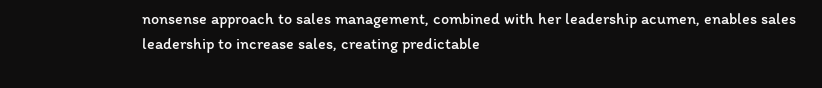nonsense approach to sales management, combined with her leadership acumen, enables sales leadership to increase sales, creating predictable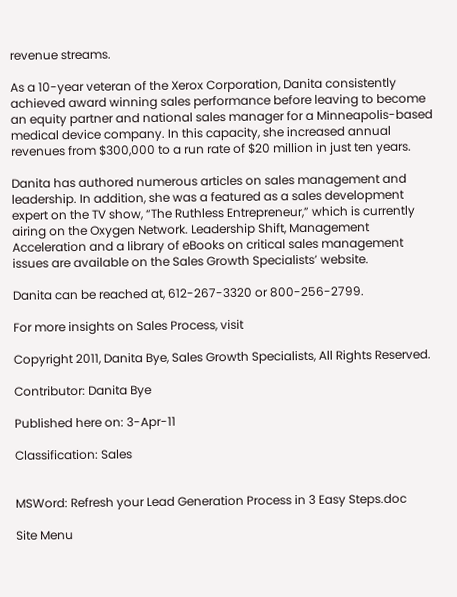revenue streams.

As a 10-year veteran of the Xerox Corporation, Danita consistently achieved award winning sales performance before leaving to become an equity partner and national sales manager for a Minneapolis-based medical device company. In this capacity, she increased annual revenues from $300,000 to a run rate of $20 million in just ten years.

Danita has authored numerous articles on sales management and leadership. In addition, she was a featured as a sales development expert on the TV show, “The Ruthless Entrepreneur,” which is currently airing on the Oxygen Network. Leadership Shift, Management Acceleration and a library of eBooks on critical sales management issues are available on the Sales Growth Specialists’ website.

Danita can be reached at, 612-267-3320 or 800-256-2799.

For more insights on Sales Process, visit

Copyright 2011, Danita Bye, Sales Growth Specialists, All Rights Reserved.

Contributor: Danita Bye

Published here on: 3-Apr-11

Classification: Sales


MSWord: Refresh your Lead Generation Process in 3 Easy Steps.doc

Site Menu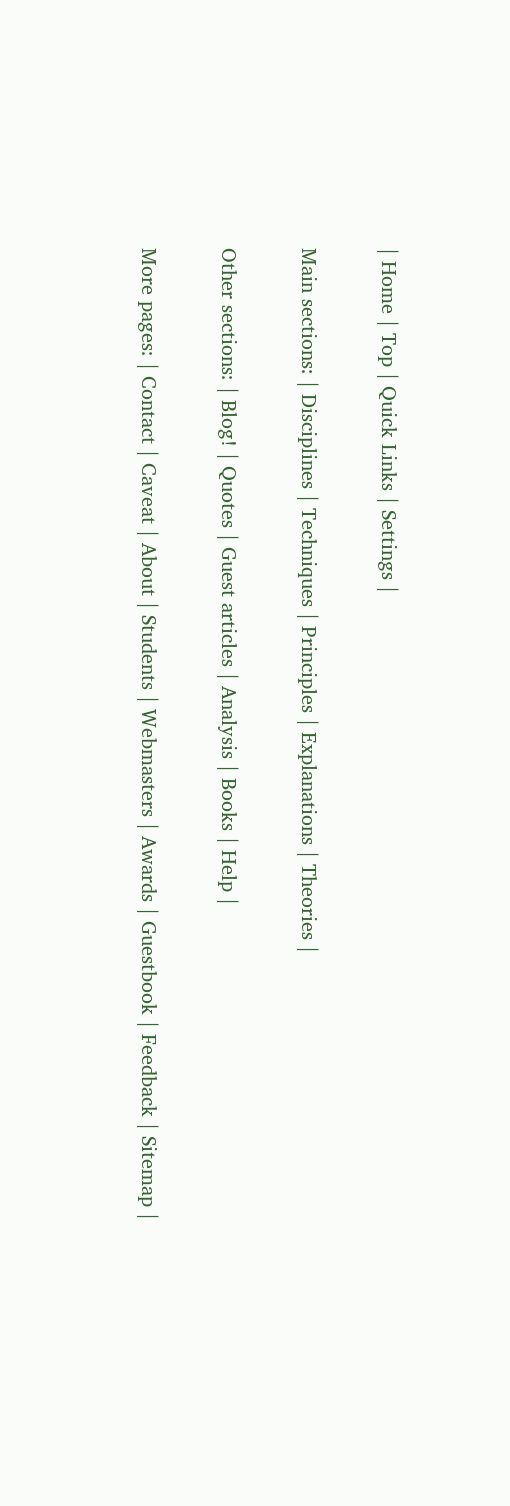| Home | Top | Quick Links | Settings |

Main sections: | Disciplines | Techniques | Principles | Explanations | Theories |

Other sections: | Blog! | Quotes | Guest articles | Analysis | Books | Help |

More pages: | Contact | Caveat | About | Students | Webmasters | Awards | Guestbook | Feedback | Sitemap |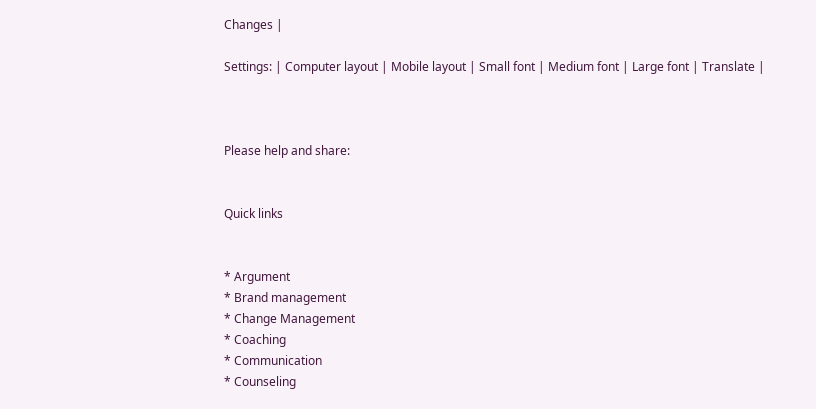Changes |

Settings: | Computer layout | Mobile layout | Small font | Medium font | Large font | Translate |



Please help and share:


Quick links


* Argument
* Brand management
* Change Management
* Coaching
* Communication
* Counseling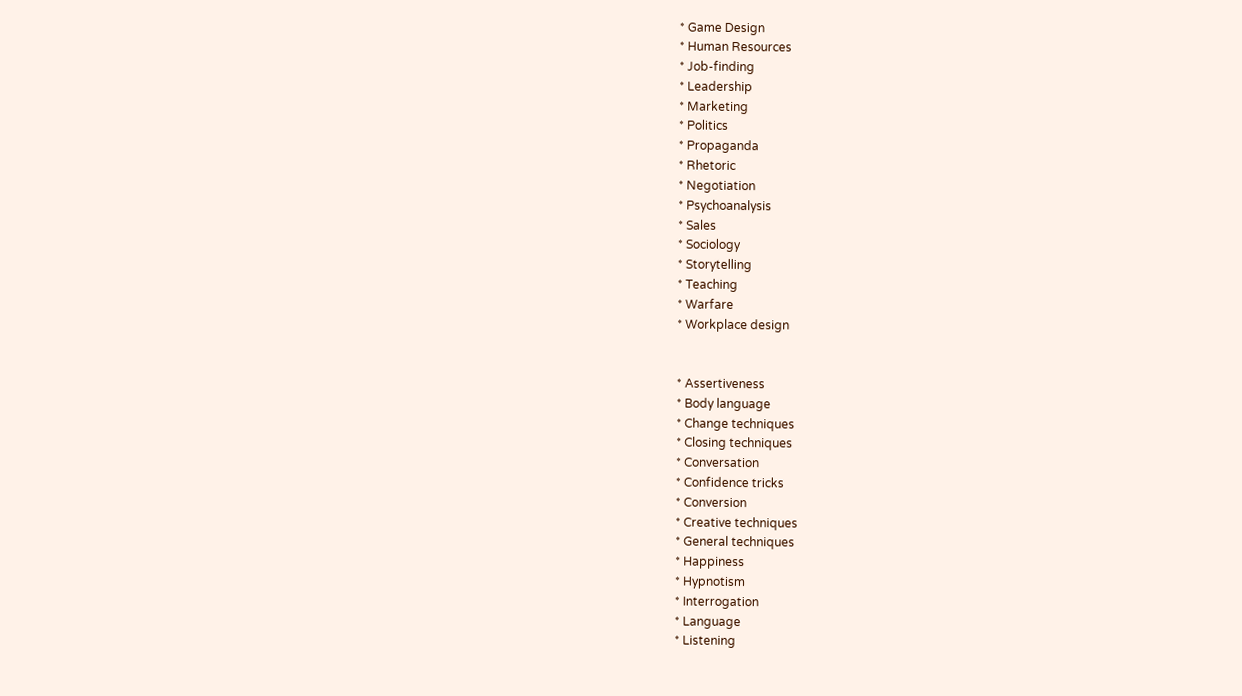* Game Design
* Human Resources
* Job-finding
* Leadership
* Marketing
* Politics
* Propaganda
* Rhetoric
* Negotiation
* Psychoanalysis
* Sales
* Sociology
* Storytelling
* Teaching
* Warfare
* Workplace design


* Assertiveness
* Body language
* Change techniques
* Closing techniques
* Conversation
* Confidence tricks
* Conversion
* Creative techniques
* General techniques
* Happiness
* Hypnotism
* Interrogation
* Language
* Listening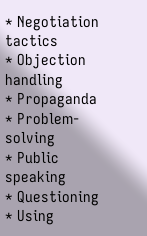* Negotiation tactics
* Objection handling
* Propaganda
* Problem-solving
* Public speaking
* Questioning
* Using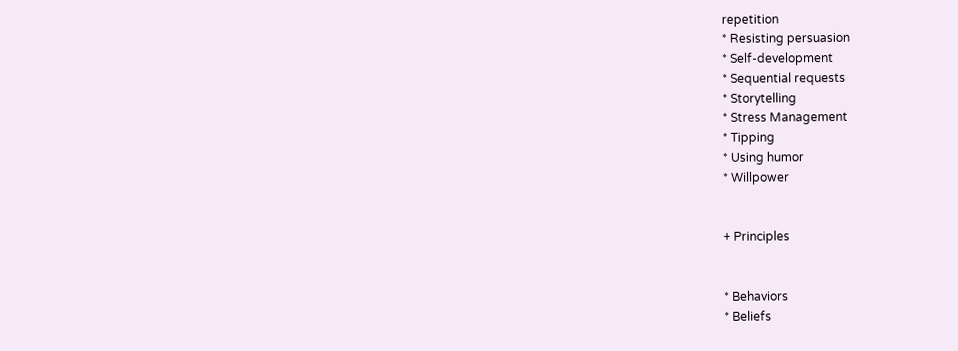repetition
* Resisting persuasion
* Self-development
* Sequential requests
* Storytelling
* Stress Management
* Tipping
* Using humor
* Willpower


+ Principles


* Behaviors
* Beliefs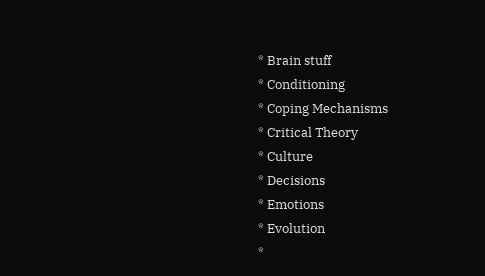* Brain stuff
* Conditioning
* Coping Mechanisms
* Critical Theory
* Culture
* Decisions
* Emotions
* Evolution
*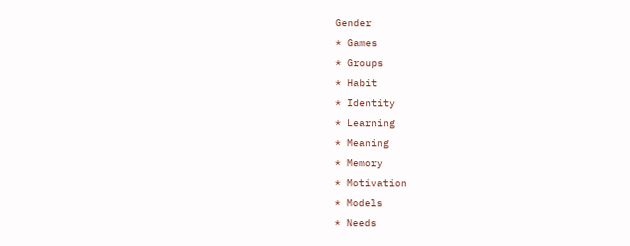Gender
* Games
* Groups
* Habit
* Identity
* Learning
* Meaning
* Memory
* Motivation
* Models
* Needs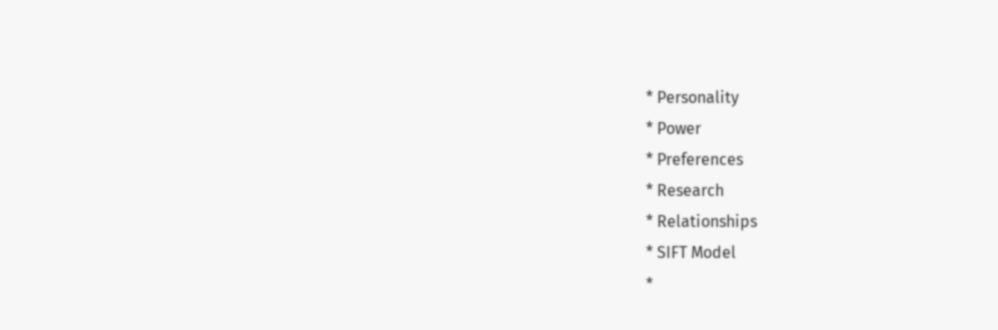* Personality
* Power
* Preferences
* Research
* Relationships
* SIFT Model
*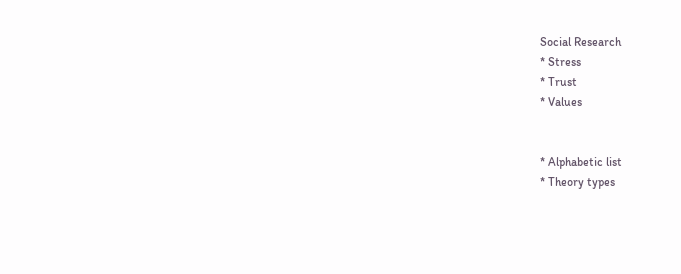Social Research
* Stress
* Trust
* Values


* Alphabetic list
* Theory types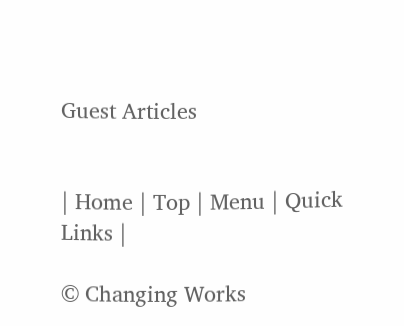Guest Articles


| Home | Top | Menu | Quick Links |

© Changing Works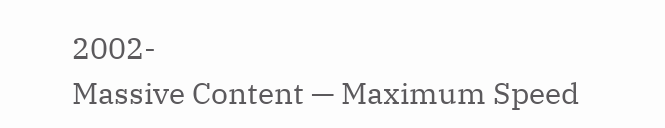2002-
Massive Content — Maximum Speed